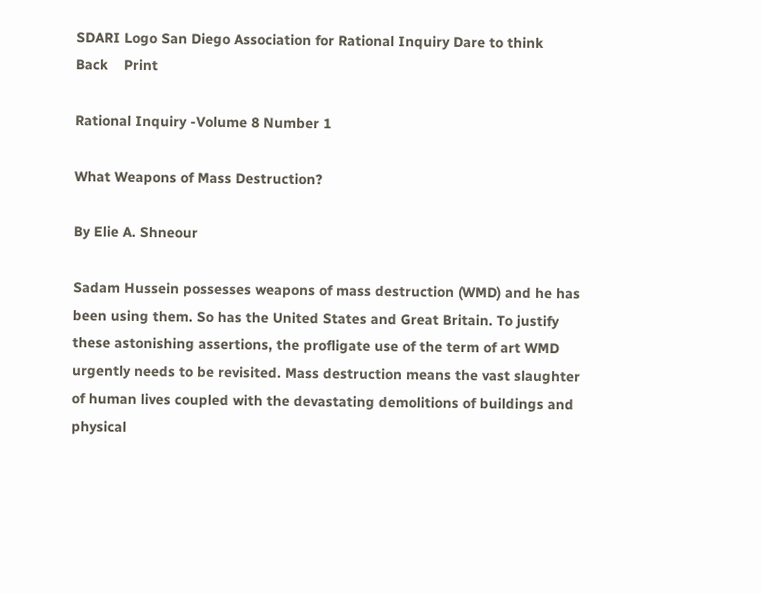SDARI Logo San Diego Association for Rational Inquiry Dare to think
Back    Print

Rational Inquiry -Volume 8 Number 1

What Weapons of Mass Destruction?

By Elie A. Shneour

Sadam Hussein possesses weapons of mass destruction (WMD) and he has been using them. So has the United States and Great Britain. To justify these astonishing assertions, the profligate use of the term of art WMD urgently needs to be revisited. Mass destruction means the vast slaughter of human lives coupled with the devastating demolitions of buildings and physical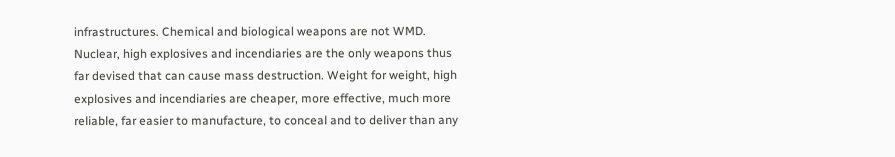infrastructures. Chemical and biological weapons are not WMD. Nuclear, high explosives and incendiaries are the only weapons thus far devised that can cause mass destruction. Weight for weight, high explosives and incendiaries are cheaper, more effective, much more reliable, far easier to manufacture, to conceal and to deliver than any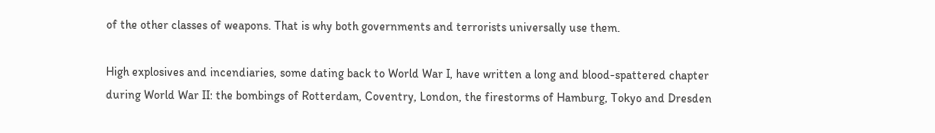of the other classes of weapons. That is why both governments and terrorists universally use them.

High explosives and incendiaries, some dating back to World War I, have written a long and blood-spattered chapter during World War II: the bombings of Rotterdam, Coventry, London, the firestorms of Hamburg, Tokyo and Dresden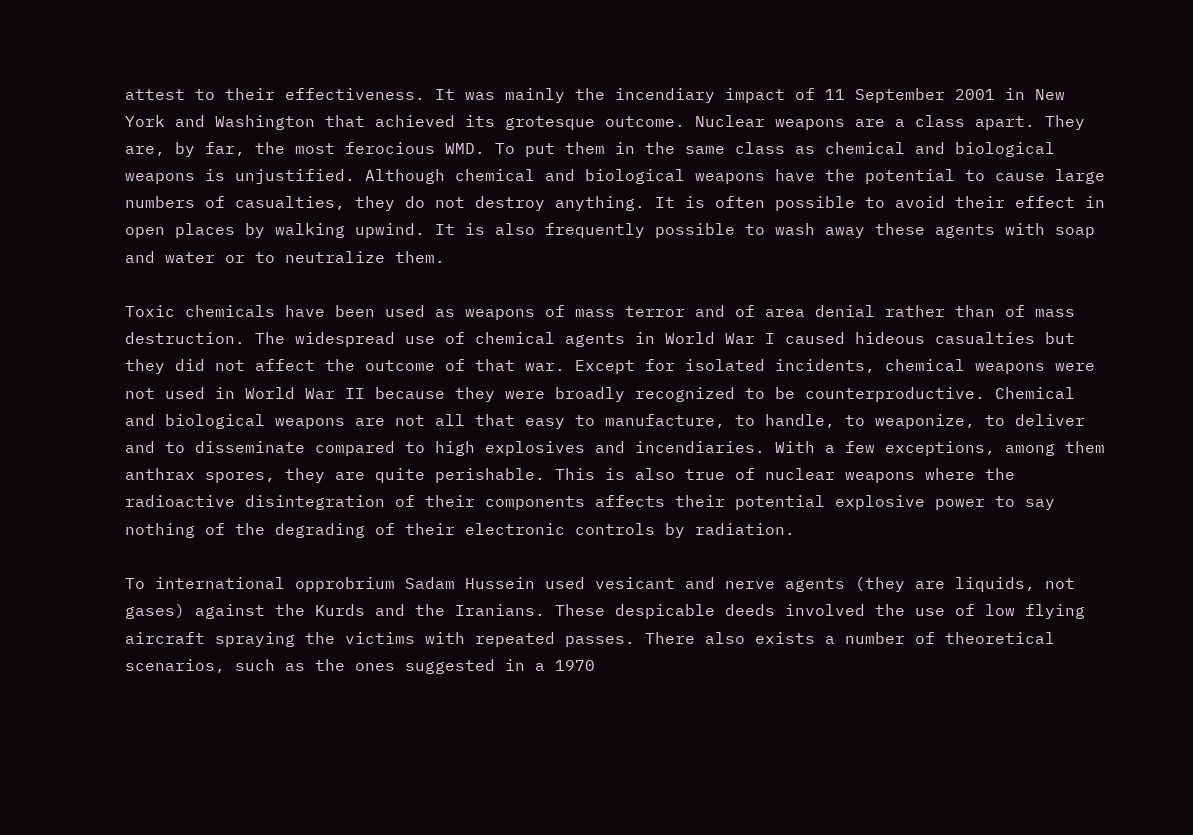attest to their effectiveness. It was mainly the incendiary impact of 11 September 2001 in New York and Washington that achieved its grotesque outcome. Nuclear weapons are a class apart. They are, by far, the most ferocious WMD. To put them in the same class as chemical and biological weapons is unjustified. Although chemical and biological weapons have the potential to cause large numbers of casualties, they do not destroy anything. It is often possible to avoid their effect in open places by walking upwind. It is also frequently possible to wash away these agents with soap and water or to neutralize them.

Toxic chemicals have been used as weapons of mass terror and of area denial rather than of mass destruction. The widespread use of chemical agents in World War I caused hideous casualties but they did not affect the outcome of that war. Except for isolated incidents, chemical weapons were not used in World War II because they were broadly recognized to be counterproductive. Chemical and biological weapons are not all that easy to manufacture, to handle, to weaponize, to deliver and to disseminate compared to high explosives and incendiaries. With a few exceptions, among them anthrax spores, they are quite perishable. This is also true of nuclear weapons where the radioactive disintegration of their components affects their potential explosive power to say nothing of the degrading of their electronic controls by radiation.

To international opprobrium Sadam Hussein used vesicant and nerve agents (they are liquids, not gases) against the Kurds and the Iranians. These despicable deeds involved the use of low flying aircraft spraying the victims with repeated passes. There also exists a number of theoretical scenarios, such as the ones suggested in a 1970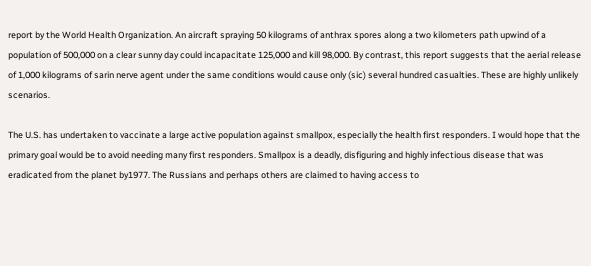report by the World Health Organization. An aircraft spraying 50 kilograms of anthrax spores along a two kilometers path upwind of a population of 500,000 on a clear sunny day could incapacitate 125,000 and kill 98,000. By contrast, this report suggests that the aerial release of 1,000 kilograms of sarin nerve agent under the same conditions would cause only (sic) several hundred casualties. These are highly unlikely scenarios.

The U.S. has undertaken to vaccinate a large active population against smallpox, especially the health first responders. I would hope that the primary goal would be to avoid needing many first responders. Smallpox is a deadly, disfiguring and highly infectious disease that was eradicated from the planet by1977. The Russians and perhaps others are claimed to having access to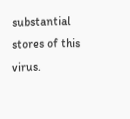substantial stores of this virus.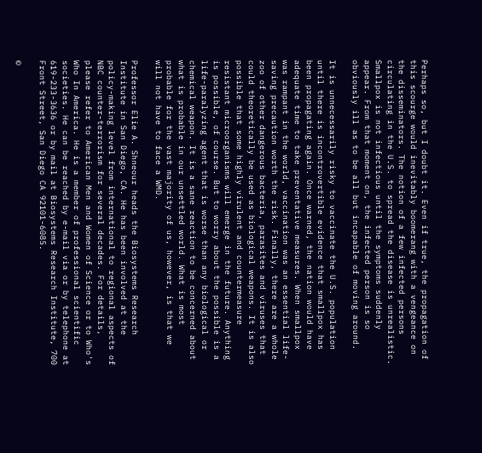Perhaps so, but I doubt it. Even if true, the propagation of this scourge would inevitably boomerang with a vengeance on the disseminators. The notion of a few infected persons circulating in the U.S. to spread the disease is unrealistic. Smallpox is not infectious until the symptoms suddenly appear. From that moment on, the infected person is so obviously ill as to be all but incapable of moving around.

It is unnecessarily risky to vaccinate the U.S. population until there is incontrovertible evidence that smallpox has been propagating again. Once warned, the nation would have adequate time to take preventative measures. When smallpox was rampant in the world, vaccination was an essential life-saving precaution worth the risk. Finally, there are a whole zoo of other dangerous bacteria, parasites and viruses that could theoretically be used as biological weapons. It is also possible that some highly virulent and countermeasure resistant microorganisms will emerge in the future. Anything is possible, of course. But to worry about the possible is a life-paralyzing agent that is worse than any biological or chemical weapon. It is a sane reaction to be concerned about what is probable in our unsettled world. What is most probable for the vast majority of us, however, is that we will not have to face a WMD.

Professor Elie A. Shneour heads the Biosystems Research Institute in San Diego, CA. He has been involved at the policy-making level from international to regional aspects of NBC counter-terrorism for several decades. For details, please refer to American Men and Women of Science or to Who's Who In America. He is a member of professional scientific societies. He can be reached by e-mail via or by telephone at 619-233-3636 or by mail at Biosystems Research Institute, 700 Front Street, San Diego CA 92101-6085.

©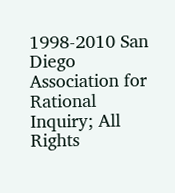1998-2010 San Diego Association for Rational Inquiry; All Rights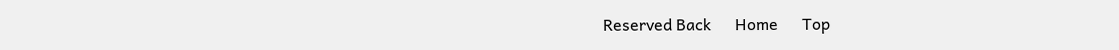Reserved Back      Home      Top